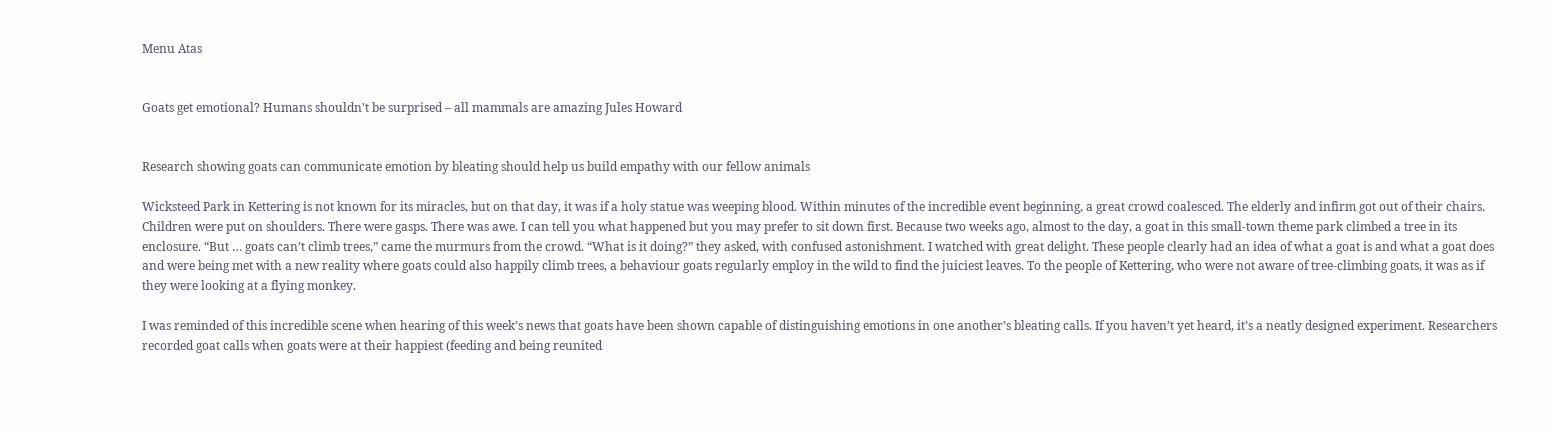Menu Atas


Goats get emotional? Humans shouldn't be surprised – all mammals are amazing Jules Howard


Research showing goats can communicate emotion by bleating should help us build empathy with our fellow animals

Wicksteed Park in Kettering is not known for its miracles, but on that day, it was if a holy statue was weeping blood. Within minutes of the incredible event beginning, a great crowd coalesced. The elderly and infirm got out of their chairs. Children were put on shoulders. There were gasps. There was awe. I can tell you what happened but you may prefer to sit down first. Because two weeks ago, almost to the day, a goat in this small-town theme park climbed a tree in its enclosure. “But … goats can’t climb trees,” came the murmurs from the crowd. “What is it doing?” they asked, with confused astonishment. I watched with great delight. These people clearly had an idea of what a goat is and what a goat does and were being met with a new reality where goats could also happily climb trees, a behaviour goats regularly employ in the wild to find the juiciest leaves. To the people of Kettering, who were not aware of tree-climbing goats, it was as if they were looking at a flying monkey.

I was reminded of this incredible scene when hearing of this week’s news that goats have been shown capable of distinguishing emotions in one another’s bleating calls. If you haven’t yet heard, it’s a neatly designed experiment. Researchers recorded goat calls when goats were at their happiest (feeding and being reunited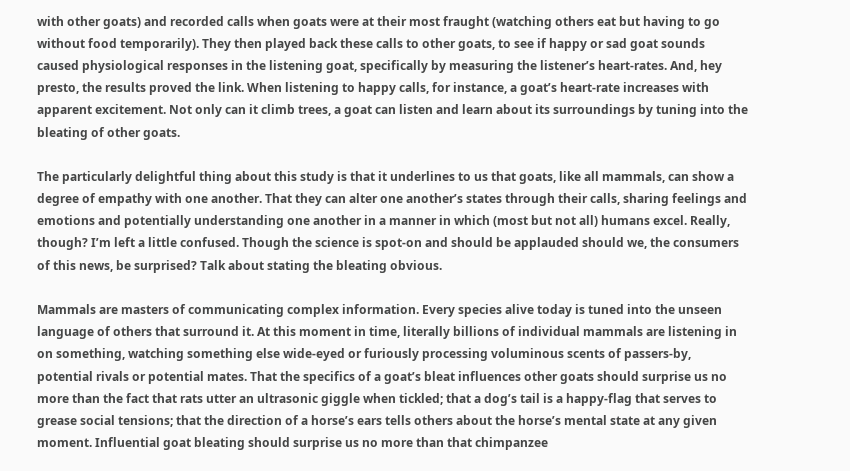with other goats) and recorded calls when goats were at their most fraught (watching others eat but having to go without food temporarily). They then played back these calls to other goats, to see if happy or sad goat sounds caused physiological responses in the listening goat, specifically by measuring the listener’s heart-rates. And, hey presto, the results proved the link. When listening to happy calls, for instance, a goat’s heart-rate increases with apparent excitement. Not only can it climb trees, a goat can listen and learn about its surroundings by tuning into the bleating of other goats.

The particularly delightful thing about this study is that it underlines to us that goats, like all mammals, can show a degree of empathy with one another. That they can alter one another’s states through their calls, sharing feelings and emotions and potentially understanding one another in a manner in which (most but not all) humans excel. Really, though? I’m left a little confused. Though the science is spot-on and should be applauded should we, the consumers of this news, be surprised? Talk about stating the bleating obvious.

Mammals are masters of communicating complex information. Every species alive today is tuned into the unseen language of others that surround it. At this moment in time, literally billions of individual mammals are listening in on something, watching something else wide-eyed or furiously processing voluminous scents of passers-by, potential rivals or potential mates. That the specifics of a goat’s bleat influences other goats should surprise us no more than the fact that rats utter an ultrasonic giggle when tickled; that a dog’s tail is a happy-flag that serves to grease social tensions; that the direction of a horse’s ears tells others about the horse’s mental state at any given moment. Influential goat bleating should surprise us no more than that chimpanzee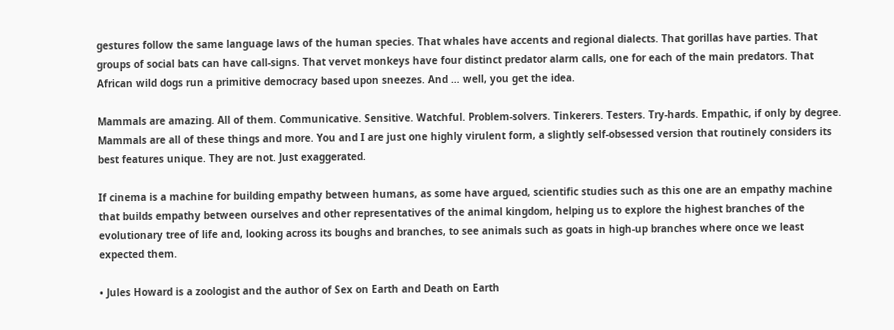gestures follow the same language laws of the human species. That whales have accents and regional dialects. That gorillas have parties. That groups of social bats can have call-signs. That vervet monkeys have four distinct predator alarm calls, one for each of the main predators. That African wild dogs run a primitive democracy based upon sneezes. And … well, you get the idea.

Mammals are amazing. All of them. Communicative. Sensitive. Watchful. Problem-solvers. Tinkerers. Testers. Try-hards. Empathic, if only by degree. Mammals are all of these things and more. You and I are just one highly virulent form, a slightly self-obsessed version that routinely considers its best features unique. They are not. Just exaggerated.

If cinema is a machine for building empathy between humans, as some have argued, scientific studies such as this one are an empathy machine that builds empathy between ourselves and other representatives of the animal kingdom, helping us to explore the highest branches of the evolutionary tree of life and, looking across its boughs and branches, to see animals such as goats in high-up branches where once we least expected them.

• Jules Howard is a zoologist and the author of Sex on Earth and Death on Earth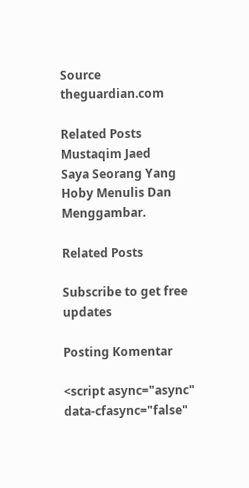Source theguardian.com

Related Posts
Mustaqim Jaed
Saya Seorang Yang Hoby Menulis Dan Menggambar.

Related Posts

Subscribe to get free updates

Posting Komentar

<script async="async" data-cfasync="false"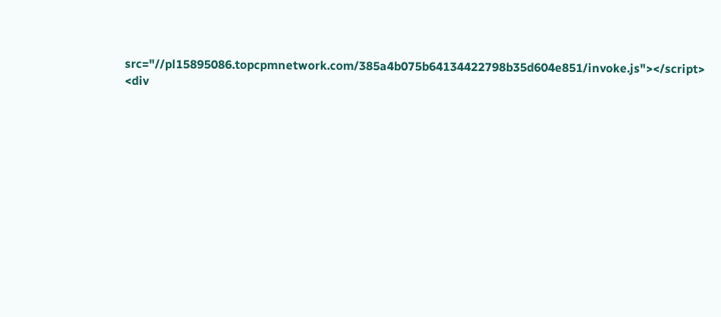src="//pl15895086.topcpmnetwork.com/385a4b075b64134422798b35d604e851/invoke.js"></script> <div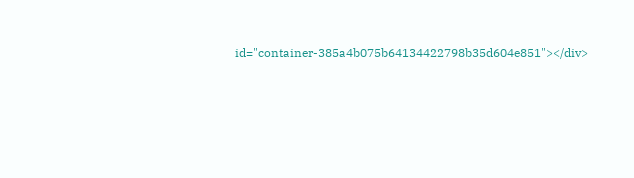id="container-385a4b075b64134422798b35d604e851"></div>